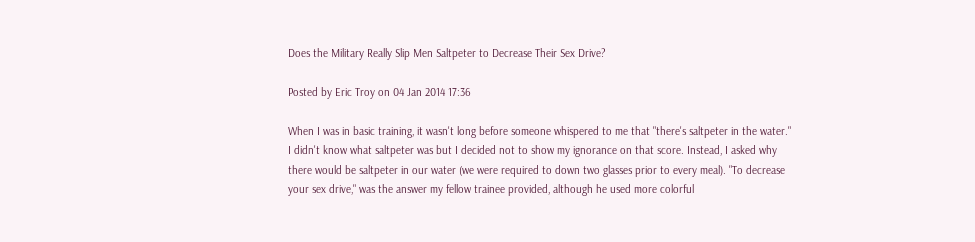Does the Military Really Slip Men Saltpeter to Decrease Their Sex Drive?

Posted by Eric Troy on 04 Jan 2014 17:36

When I was in basic training, it wasn't long before someone whispered to me that "there's saltpeter in the water." I didn't know what saltpeter was but I decided not to show my ignorance on that score. Instead, I asked why there would be saltpeter in our water (we were required to down two glasses prior to every meal). "To decrease your sex drive," was the answer my fellow trainee provided, although he used more colorful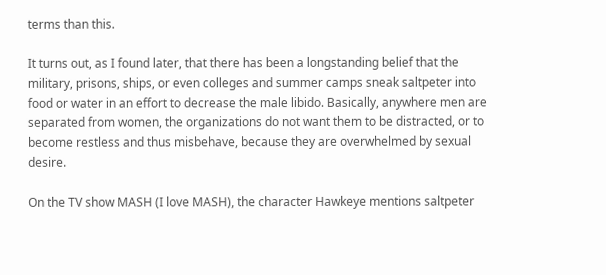terms than this.

It turns out, as I found later, that there has been a longstanding belief that the military, prisons, ships, or even colleges and summer camps sneak saltpeter into food or water in an effort to decrease the male libido. Basically, anywhere men are separated from women, the organizations do not want them to be distracted, or to become restless and thus misbehave, because they are overwhelmed by sexual desire.

On the TV show MASH (I love MASH), the character Hawkeye mentions saltpeter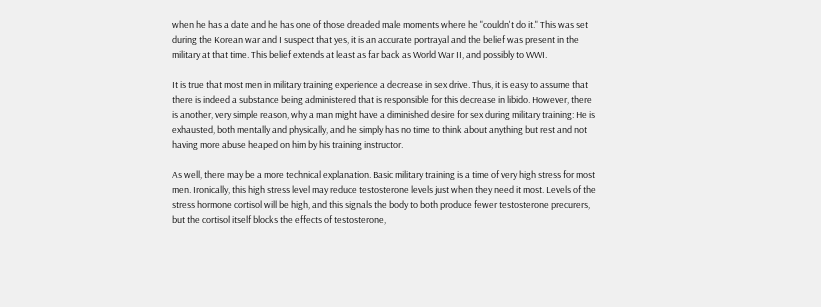when he has a date and he has one of those dreaded male moments where he "couldn't do it." This was set during the Korean war and I suspect that yes, it is an accurate portrayal and the belief was present in the military at that time. This belief extends at least as far back as World War II, and possibly to WWI.

It is true that most men in military training experience a decrease in sex drive. Thus, it is easy to assume that there is indeed a substance being administered that is responsible for this decrease in libido. However, there is another, very simple reason, why a man might have a diminished desire for sex during military training: He is exhausted, both mentally and physically, and he simply has no time to think about anything but rest and not having more abuse heaped on him by his training instructor.

As well, there may be a more technical explanation. Basic military training is a time of very high stress for most men. Ironically, this high stress level may reduce testosterone levels just when they need it most. Levels of the stress hormone cortisol will be high, and this signals the body to both produce fewer testosterone precurers, but the cortisol itself blocks the effects of testosterone,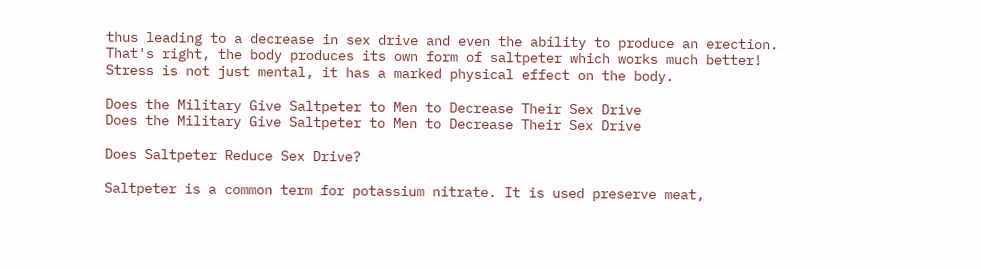thus leading to a decrease in sex drive and even the ability to produce an erection. That's right, the body produces its own form of saltpeter which works much better! Stress is not just mental, it has a marked physical effect on the body.

Does the Military Give Saltpeter to Men to Decrease Their Sex Drive
Does the Military Give Saltpeter to Men to Decrease Their Sex Drive

Does Saltpeter Reduce Sex Drive?

Saltpeter is a common term for potassium nitrate. It is used preserve meat,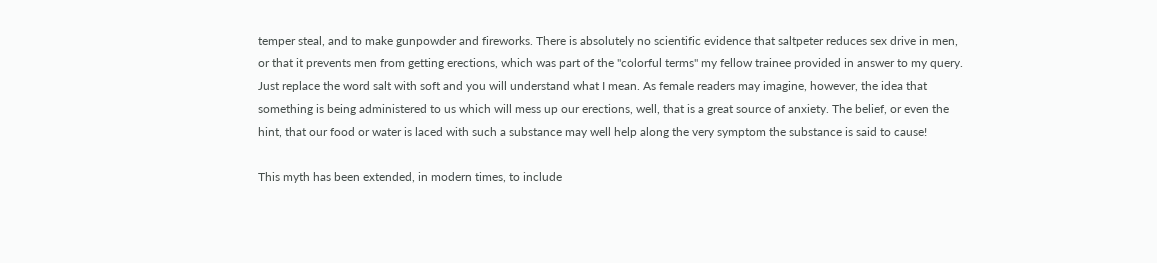temper steal, and to make gunpowder and fireworks. There is absolutely no scientific evidence that saltpeter reduces sex drive in men, or that it prevents men from getting erections, which was part of the "colorful terms" my fellow trainee provided in answer to my query. Just replace the word salt with soft and you will understand what I mean. As female readers may imagine, however, the idea that something is being administered to us which will mess up our erections, well, that is a great source of anxiety. The belief, or even the hint, that our food or water is laced with such a substance may well help along the very symptom the substance is said to cause!

This myth has been extended, in modern times, to include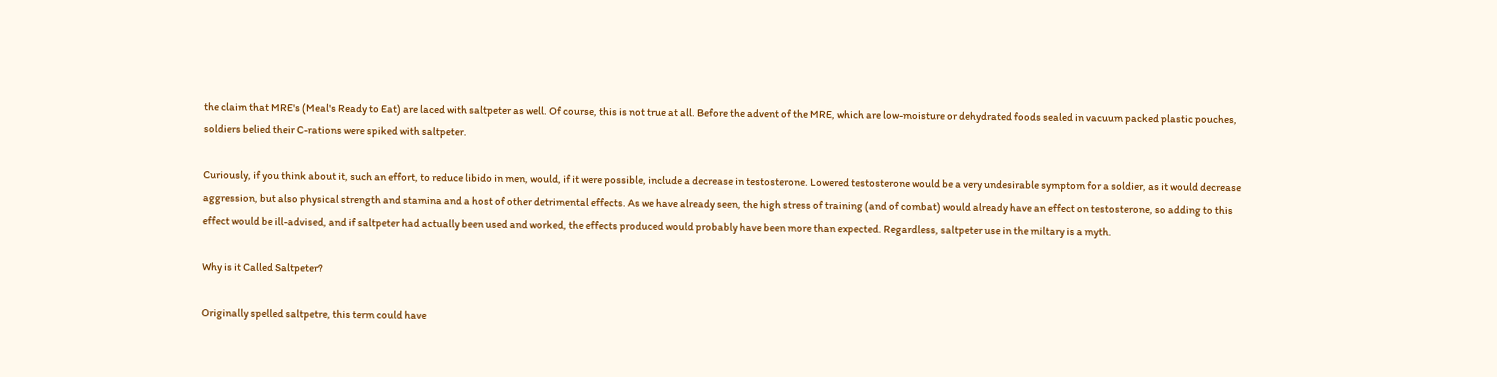the claim that MRE's (Meal's Ready to Eat) are laced with saltpeter as well. Of course, this is not true at all. Before the advent of the MRE, which are low-moisture or dehydrated foods sealed in vacuum packed plastic pouches, soldiers belied their C-rations were spiked with saltpeter.

Curiously, if you think about it, such an effort, to reduce libido in men, would, if it were possible, include a decrease in testosterone. Lowered testosterone would be a very undesirable symptom for a soldier, as it would decrease aggression, but also physical strength and stamina and a host of other detrimental effects. As we have already seen, the high stress of training (and of combat) would already have an effect on testosterone, so adding to this effect would be ill-advised, and if saltpeter had actually been used and worked, the effects produced would probably have been more than expected. Regardless, saltpeter use in the miltary is a myth.

Why is it Called Saltpeter?

Originally spelled saltpetre, this term could have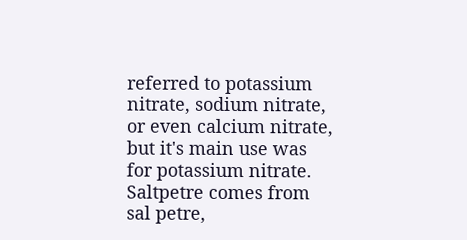referred to potassium nitrate, sodium nitrate, or even calcium nitrate, but it's main use was for potassium nitrate. Saltpetre comes from sal petre,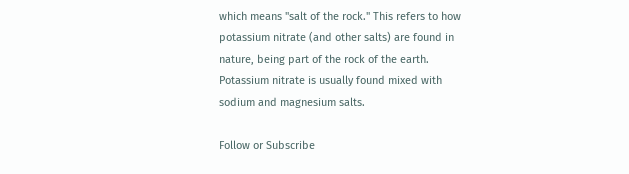which means "salt of the rock." This refers to how potassium nitrate (and other salts) are found in nature, being part of the rock of the earth. Potassium nitrate is usually found mixed with sodium and magnesium salts.

Follow or Subscribe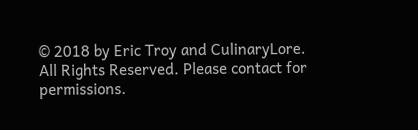© 2018 by Eric Troy and CulinaryLore. All Rights Reserved. Please contact for permissions.